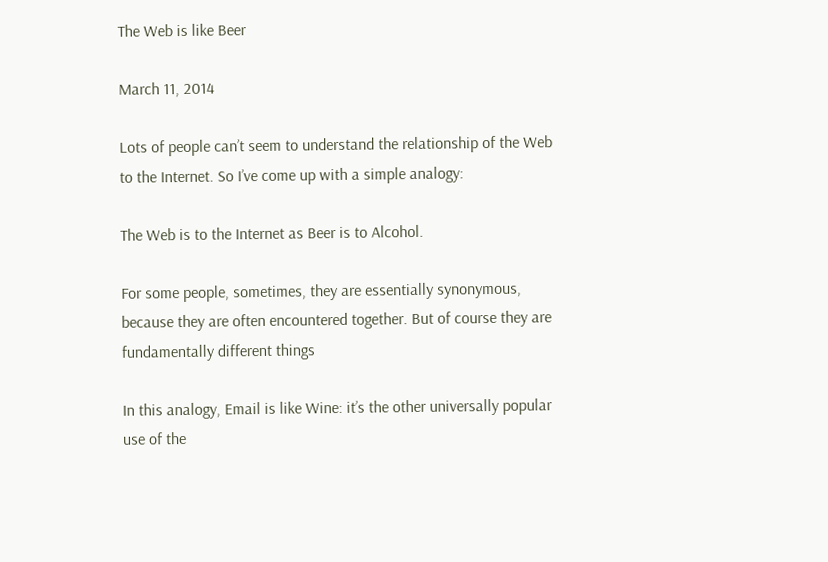The Web is like Beer

March 11, 2014

Lots of people can’t seem to understand the relationship of the Web to the Internet. So I’ve come up with a simple analogy:

The Web is to the Internet as Beer is to Alcohol.

For some people, sometimes, they are essentially synonymous, because they are often encountered together. But of course they are fundamentally different things

In this analogy, Email is like Wine: it’s the other universally popular use of the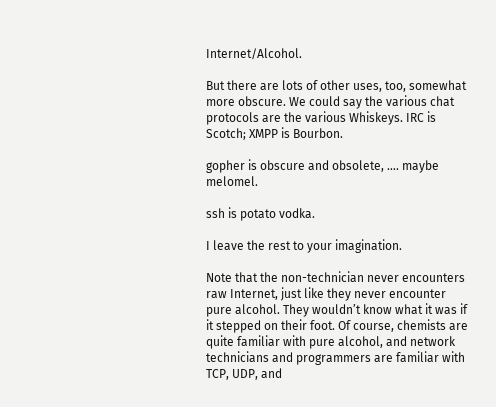Internet/Alcohol.

But there are lots of other uses, too, somewhat more obscure. We could say the various chat protocols are the various Whiskeys. IRC is Scotch; XMPP is Bourbon.

gopher is obscure and obsolete, …. maybe melomel.

ssh is potato vodka.

I leave the rest to your imagination.

Note that the non-technician never encounters raw Internet, just like they never encounter pure alcohol. They wouldn’t know what it was if it stepped on their foot. Of course, chemists are quite familiar with pure alcohol, and network technicians and programmers are familiar with TCP, UDP, and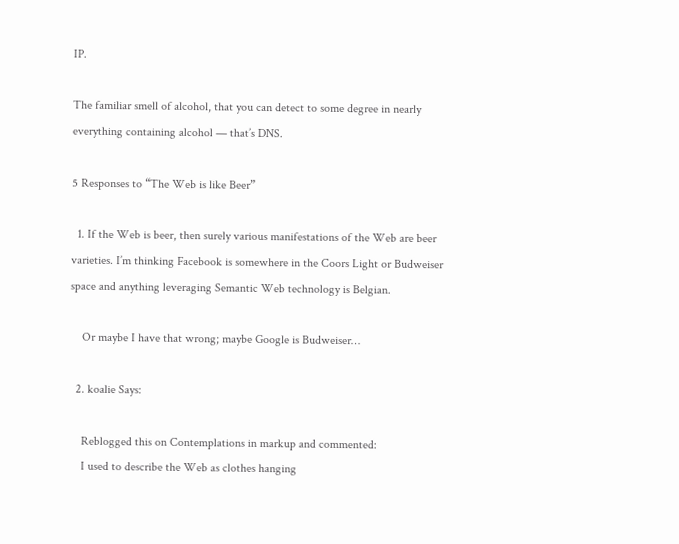IP.

The familiar smell of alcohol, that you can detect to some degree in nearly everything containing alcohol — that’s DNS.

5 Responses to “The Web is like Beer”

  1. If the Web is beer, then surely various manifestations of the Web are beer varieties. I’m thinking Facebook is somewhere in the Coors Light or Budweiser space and anything leveraging Semantic Web technology is Belgian.

    Or maybe I have that wrong; maybe Google is Budweiser…

  2. koalie Says:

    Reblogged this on Contemplations in markup and commented:
    I used to describe the Web as clothes hanging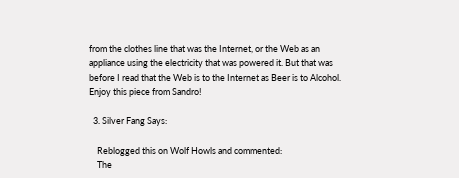from the clothes line that was the Internet, or the Web as an appliance using the electricity that was powered it. But that was before I read that the Web is to the Internet as Beer is to Alcohol. Enjoy this piece from Sandro!

  3. Silver Fang Says:

    Reblogged this on Wolf Howls and commented:
    The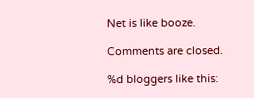Net is like booze.

Comments are closed.

%d bloggers like this: